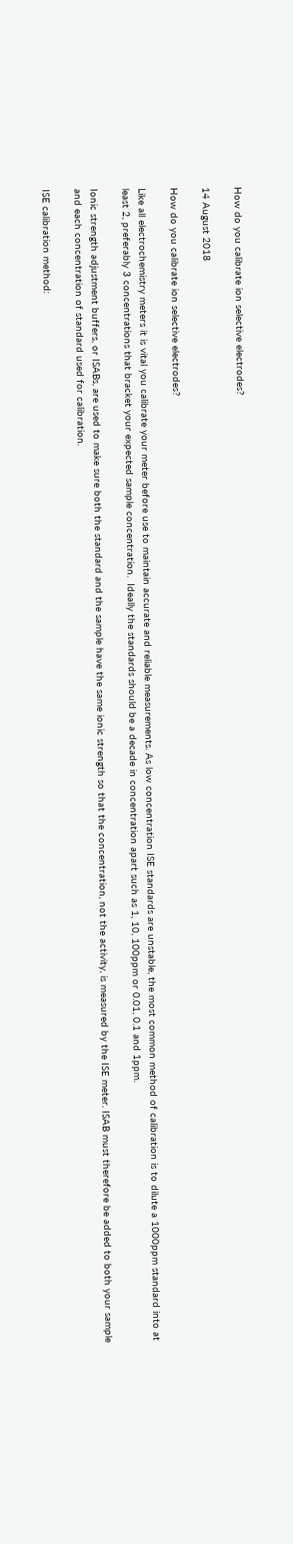How do you calibrate ion selective electrodes?

14 August 2018

How do you calibrate ion selective electrodes?

Like all electrochemistry meters it is vital you calibrate your meter before use to maintain accurate and reliable measurements. As low concentration ISE standards are unstable, the most common method of calibration is to dilute a 1000ppm standard into at least 2, preferably 3 concentrations that bracket your expected sample concentration.  Ideally the standards should be a decade in concentration apart such as 1, 10, 100ppm or 0.01, 0.1 and 1ppm.

Ionic strength adjustment buffers, or ISABs, are used to make sure both the standard and the sample have the same ionic strength so that the concentration, not the activity, is measured by the ISE meter. ISAB must therefore be added to both your sample and each concentration of standard used for calibration.

ISE calibration method: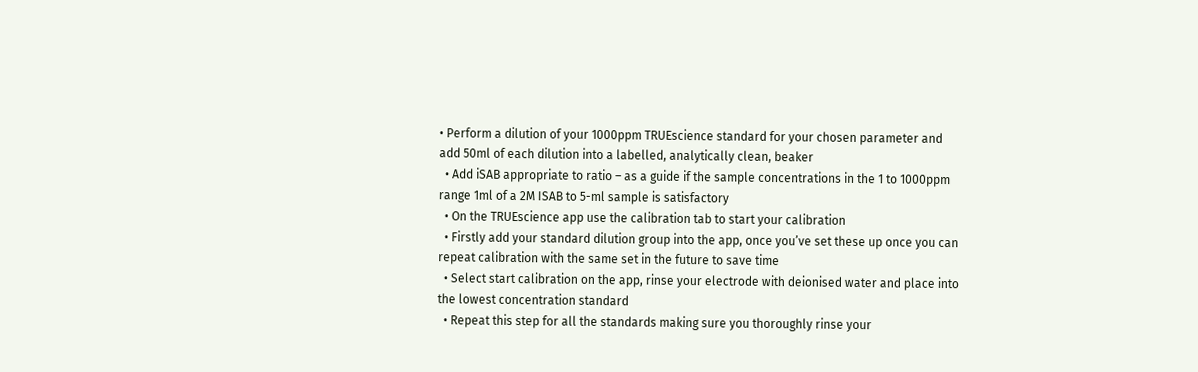• Perform a dilution of your 1000ppm TRUEscience standard for your chosen parameter and add 50ml of each dilution into a labelled, analytically clean, beaker
  • Add iSAB appropriate to ratio – as a guide if the sample concentrations in the 1 to 1000ppm range 1ml of a 2M ISAB to 5-ml sample is satisfactory
  • On the TRUEscience app use the calibration tab to start your calibration
  • Firstly add your standard dilution group into the app, once you’ve set these up once you can repeat calibration with the same set in the future to save time
  • Select start calibration on the app, rinse your electrode with deionised water and place into the lowest concentration standard
  • Repeat this step for all the standards making sure you thoroughly rinse your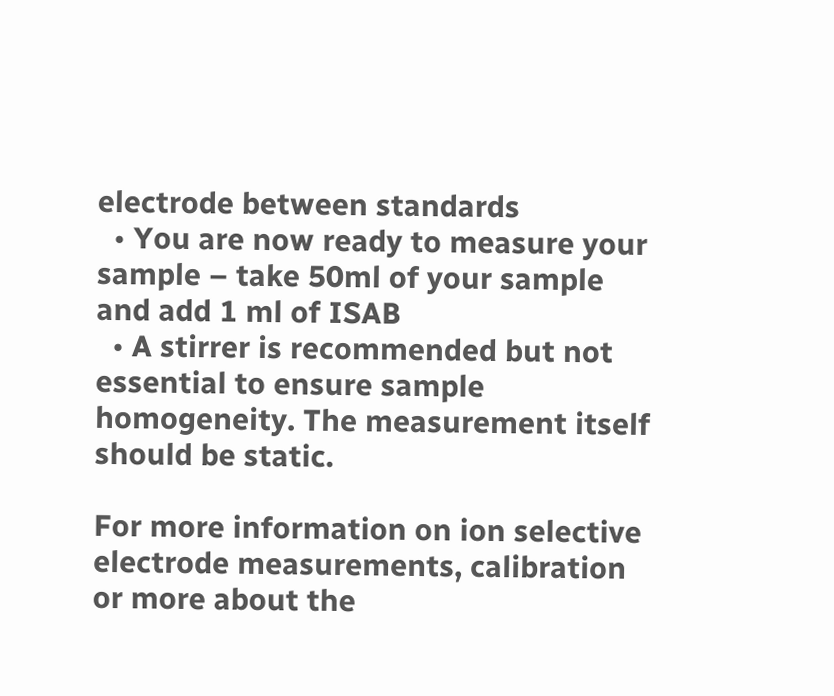electrode between standards
  • You are now ready to measure your sample – take 50ml of your sample and add 1 ml of ISAB
  • A stirrer is recommended but not essential to ensure sample homogeneity. The measurement itself should be static.

For more information on ion selective electrode measurements, calibration or more about the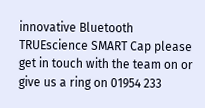innovative Bluetooth TRUEscience SMART Cap please get in touch with the team on or give us a ring on 01954 233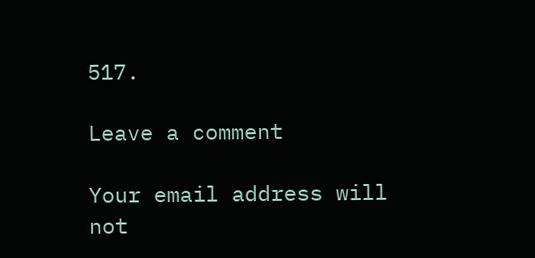517.

Leave a comment

Your email address will not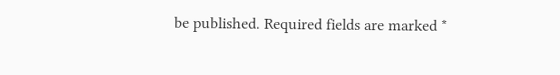be published. Required fields are marked *